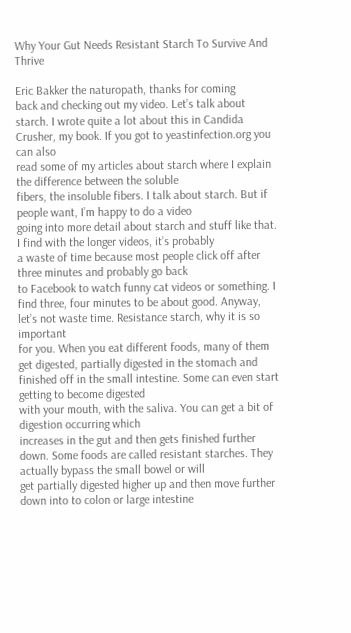Why Your Gut Needs Resistant Starch To Survive And Thrive

Eric Bakker the naturopath, thanks for coming
back and checking out my video. Let’s talk about starch. I wrote quite a lot about this in Candida
Crusher, my book. If you got to yeastinfection.org you can also
read some of my articles about starch where I explain the difference between the soluble
fibers, the insoluble fibers. I talk about starch. But if people want, I’m happy to do a video
going into more detail about starch and stuff like that. I find with the longer videos, it’s probably
a waste of time because most people click off after three minutes and probably go back
to Facebook to watch funny cat videos or something. I find three, four minutes to be about good. Anyway, let’s not waste time. Resistance starch, why it is so important
for you. When you eat different foods, many of them
get digested, partially digested in the stomach and finished off in the small intestine. Some can even start getting to become digested
with your mouth, with the saliva. You can get a bit of digestion occurring which
increases in the gut and then gets finished further down. Some foods are called resistant starches. They actually bypass the small bowel or will
get partially digested higher up and then move further down into to colon or large intestine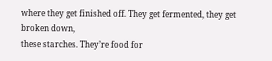where they get finished off. They get fermented, they get broken down,
these starches. They’re food for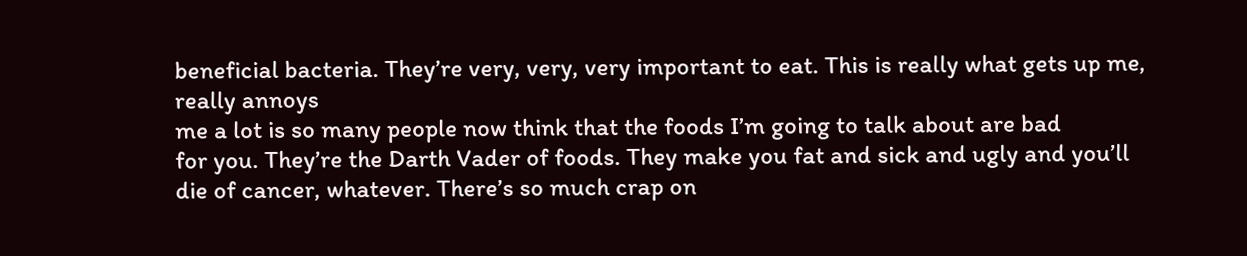beneficial bacteria. They’re very, very, very important to eat. This is really what gets up me, really annoys
me a lot is so many people now think that the foods I’m going to talk about are bad
for you. They’re the Darth Vader of foods. They make you fat and sick and ugly and you’ll
die of cancer, whatever. There’s so much crap on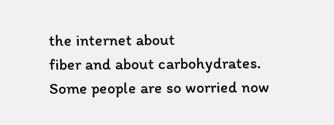the internet about
fiber and about carbohydrates. Some people are so worried now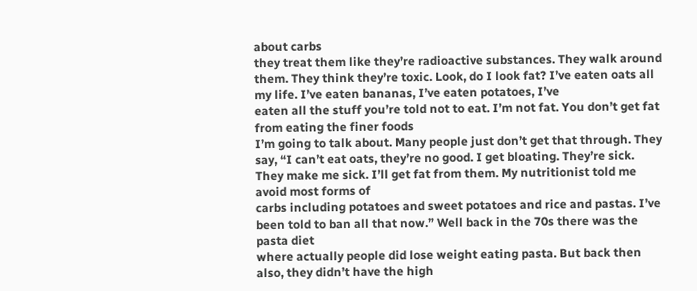about carbs
they treat them like they’re radioactive substances. They walk around them. They think they’re toxic. Look, do I look fat? I’ve eaten oats all my life. I’ve eaten bananas, I’ve eaten potatoes, I’ve
eaten all the stuff you’re told not to eat. I’m not fat. You don’t get fat from eating the finer foods
I’m going to talk about. Many people just don’t get that through. They say, “I can’t eat oats, they’re no good. I get bloating. They’re sick. They make me sick. I’ll get fat from them. My nutritionist told me avoid most forms of
carbs including potatoes and sweet potatoes and rice and pastas. I’ve been told to ban all that now.” Well back in the 70s there was the pasta diet
where actually people did lose weight eating pasta. But back then also, they didn’t have the high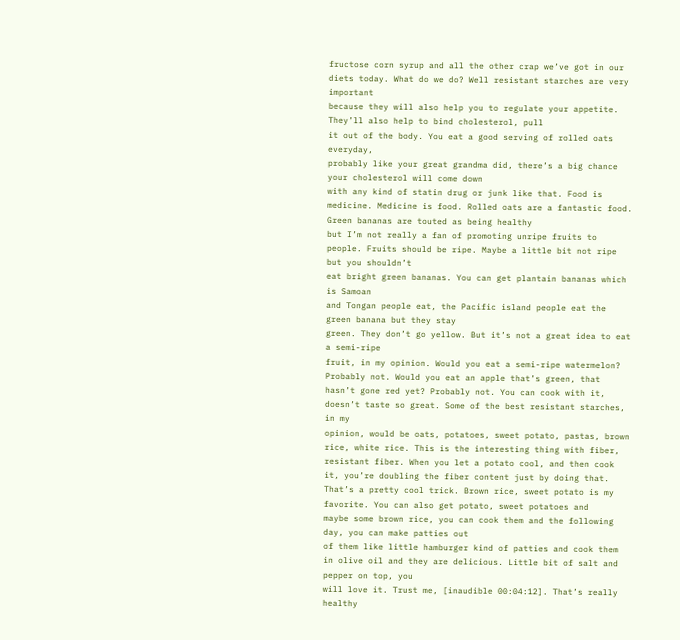fructose corn syrup and all the other crap we’ve got in our diets today. What do we do? Well resistant starches are very important
because they will also help you to regulate your appetite. They’ll also help to bind cholesterol, pull
it out of the body. You eat a good serving of rolled oats everyday,
probably like your great grandma did, there’s a big chance your cholesterol will come down
with any kind of statin drug or junk like that. Food is medicine. Medicine is food. Rolled oats are a fantastic food. Green bananas are touted as being healthy
but I’m not really a fan of promoting unripe fruits to people. Fruits should be ripe. Maybe a little bit not ripe but you shouldn’t
eat bright green bananas. You can get plantain bananas which is Samoan
and Tongan people eat, the Pacific island people eat the green banana but they stay
green. They don’t go yellow. But it’s not a great idea to eat a semi-ripe
fruit, in my opinion. Would you eat a semi-ripe watermelon? Probably not. Would you eat an apple that’s green, that
hasn’t gone red yet? Probably not. You can cook with it, doesn’t taste so great. Some of the best resistant starches, in my
opinion, would be oats, potatoes, sweet potato, pastas, brown rice, white rice. This is the interesting thing with fiber,
resistant fiber. When you let a potato cool, and then cook
it, you’re doubling the fiber content just by doing that. That’s a pretty cool trick. Brown rice, sweet potato is my favorite. You can also get potato, sweet potatoes and
maybe some brown rice, you can cook them and the following day, you can make patties out
of them like little hamburger kind of patties and cook them in olive oil and they are delicious. Little bit of salt and pepper on top, you
will love it. Trust me, [inaudible 00:04:12]. That’s really healthy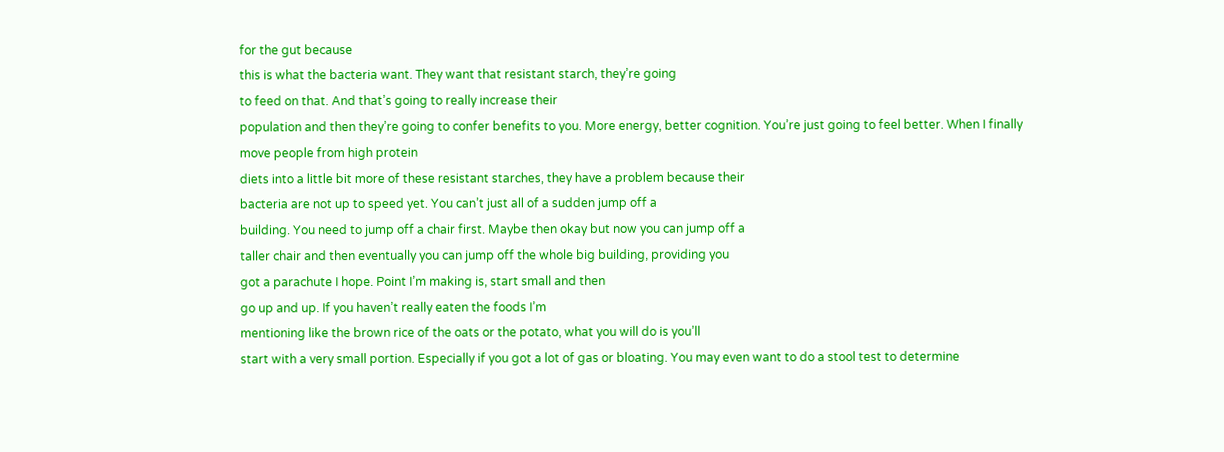for the gut because
this is what the bacteria want. They want that resistant starch, they’re going
to feed on that. And that’s going to really increase their
population and then they’re going to confer benefits to you. More energy, better cognition. You’re just going to feel better. When I finally move people from high protein
diets into a little bit more of these resistant starches, they have a problem because their
bacteria are not up to speed yet. You can’t just all of a sudden jump off a
building. You need to jump off a chair first. Maybe then okay but now you can jump off a
taller chair and then eventually you can jump off the whole big building, providing you
got a parachute I hope. Point I’m making is, start small and then
go up and up. If you haven’t really eaten the foods I’m
mentioning like the brown rice of the oats or the potato, what you will do is you’ll
start with a very small portion. Especially if you got a lot of gas or bloating. You may even want to do a stool test to determine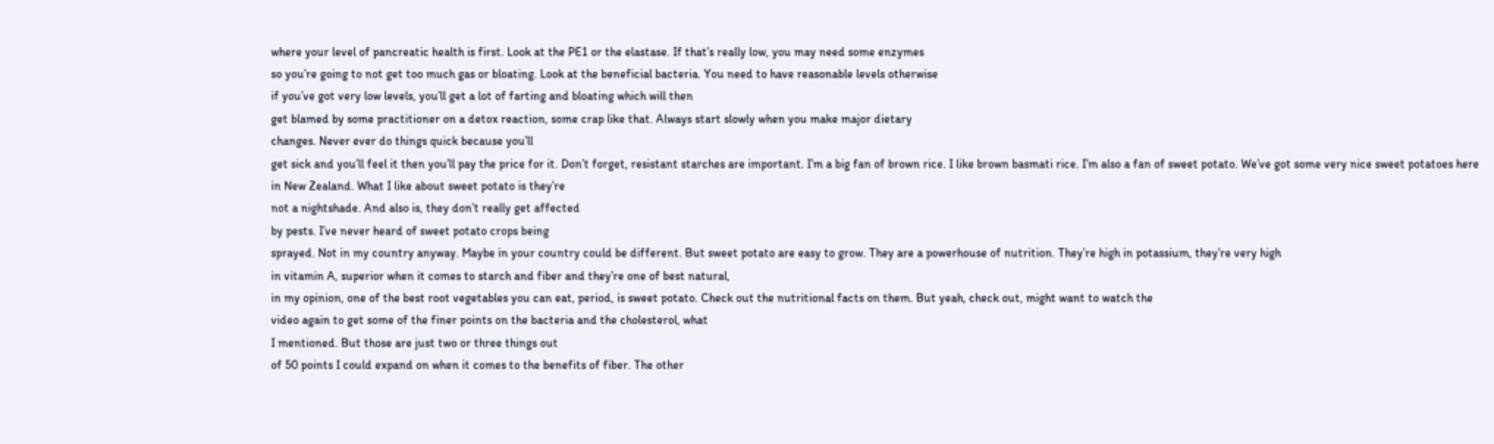where your level of pancreatic health is first. Look at the PE1 or the elastase. If that’s really low, you may need some enzymes
so you’re going to not get too much gas or bloating. Look at the beneficial bacteria. You need to have reasonable levels otherwise
if you’ve got very low levels, you’ll get a lot of farting and bloating which will then
get blamed by some practitioner on a detox reaction, some crap like that. Always start slowly when you make major dietary
changes. Never ever do things quick because you’ll
get sick and you’ll feel it then you’ll pay the price for it. Don’t forget, resistant starches are important. I’m a big fan of brown rice. I like brown basmati rice. I’m also a fan of sweet potato. We’ve got some very nice sweet potatoes here
in New Zealand. What I like about sweet potato is they’re
not a nightshade. And also is, they don’t really get affected
by pests. I’ve never heard of sweet potato crops being
sprayed. Not in my country anyway. Maybe in your country could be different. But sweet potato are easy to grow. They are a powerhouse of nutrition. They’re high in potassium, they’re very high
in vitamin A, superior when it comes to starch and fiber and they’re one of best natural,
in my opinion, one of the best root vegetables you can eat, period, is sweet potato. Check out the nutritional facts on them. But yeah, check out, might want to watch the
video again to get some of the finer points on the bacteria and the cholesterol, what
I mentioned. But those are just two or three things out
of 50 points I could expand on when it comes to the benefits of fiber. The other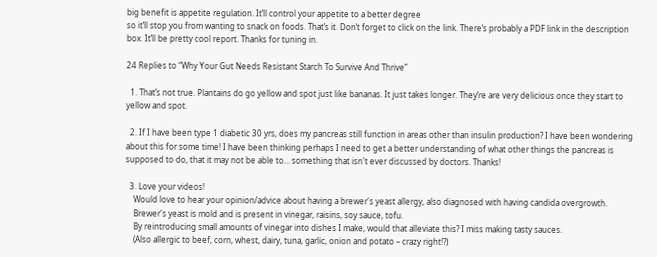big benefit is appetite regulation. It’ll control your appetite to a better degree
so it’ll stop you from wanting to snack on foods. That’s it. Don’t forget to click on the link. There’s probably a PDF link in the description
box. It’ll be pretty cool report. Thanks for tuning in.

24 Replies to “Why Your Gut Needs Resistant Starch To Survive And Thrive”

  1. That’s not true. Plantains do go yellow and spot just like bananas. It just takes longer. They’re are very delicious once they start to yellow and spot.

  2. If I have been type 1 diabetic 30 yrs, does my pancreas still function in areas other than insulin production? I have been wondering about this for some time! I have been thinking perhaps I need to get a better understanding of what other things the pancreas is supposed to do, that it may not be able to… something that isn't ever discussed by doctors. Thanks!

  3. Love your videos!
    Would love to hear your opinion/advice about having a brewer's yeast allergy, also diagnosed with having candida overgrowth.
    Brewer's yeast is mold and is present in vinegar, raisins, soy sauce, tofu.
    By reintroducing small amounts of vinegar into dishes I make, would that alleviate this? I miss making tasty sauces.
    (Also allergic to beef, corn, whest, dairy, tuna, garlic, onion and potato – crazy right!?)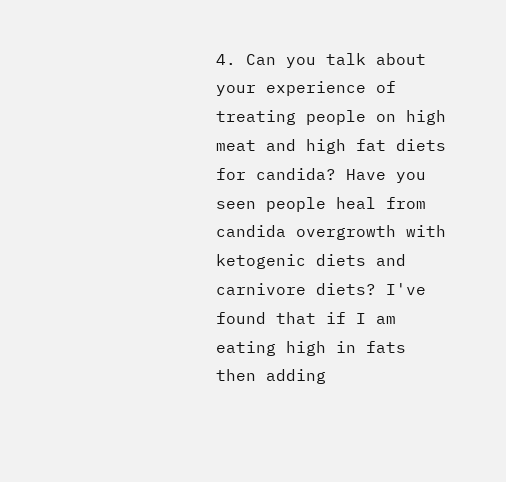4. Can you talk about your experience of treating people on high meat and high fat diets for candida? Have you seen people heal from candida overgrowth with ketogenic diets and carnivore diets? I've found that if I am eating high in fats then adding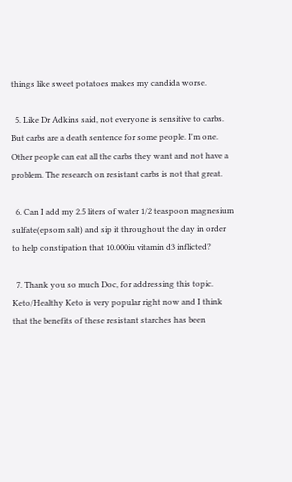things like sweet potatoes makes my candida worse.

  5. Like Dr Adkins said, not everyone is sensitive to carbs. But carbs are a death sentence for some people. I'm one. Other people can eat all the carbs they want and not have a problem. The research on resistant carbs is not that great.

  6. Can I add my 2.5 liters of water 1/2 teaspoon magnesium sulfate(epsom salt) and sip it throughout the day in order to help constipation that 10.000iu vitamin d3 inflicted?

  7. Thank you so much Doc, for addressing this topic. Keto/Healthy Keto is very popular right now and I think that the benefits of these resistant starches has been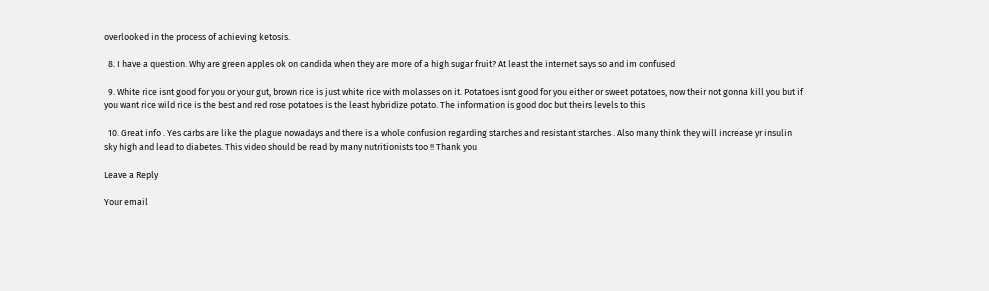overlooked in the process of achieving ketosis.

  8. I have a question. Why are green apples ok on candida when they are more of a high sugar fruit? At least the internet says so and im confused

  9. White rice isnt good for you or your gut, brown rice is just white rice with molasses on it. Potatoes isnt good for you either or sweet potatoes, now their not gonna kill you but if you want rice wild rice is the best and red rose potatoes is the least hybridize potato. The information is good doc but theirs levels to this

  10. Great info . Yes carbs are like the plague nowadays and there is a whole confusion regarding starches and resistant starches . Also many think they will increase yr insulin sky high and lead to diabetes. This video should be read by many nutritionists too !! Thank you

Leave a Reply

Your email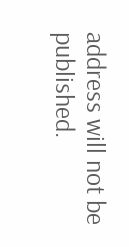address will not be published.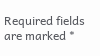Required fields are marked *